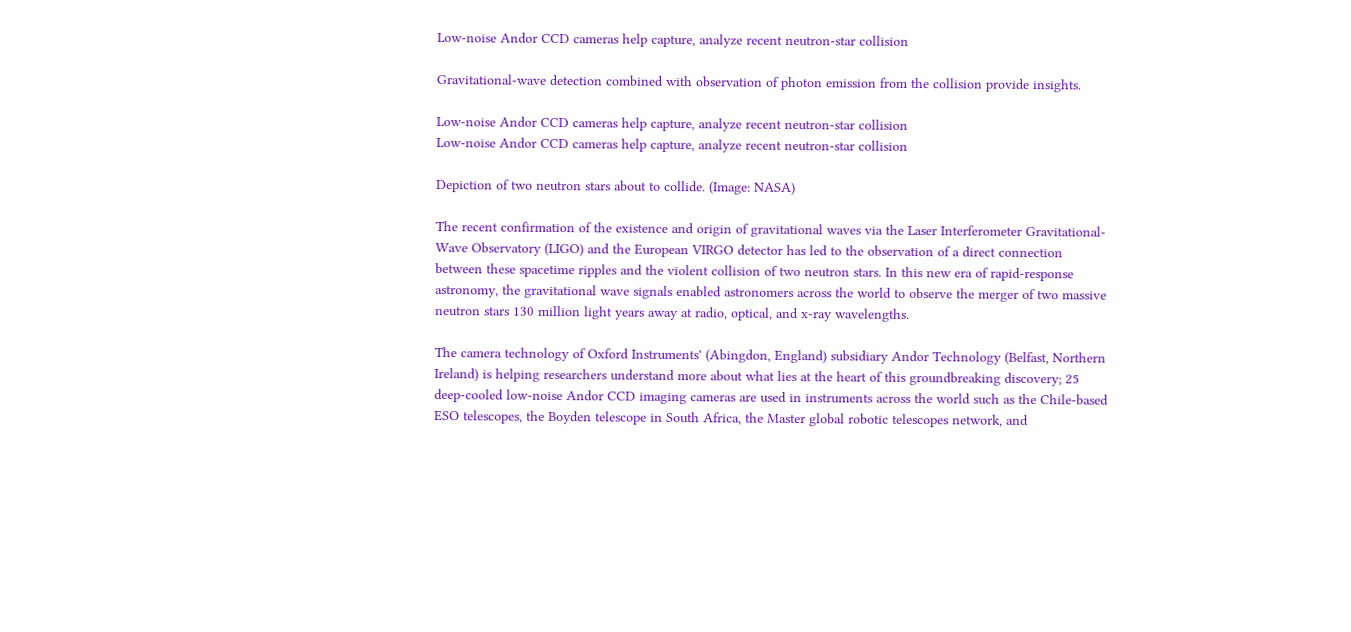Low-noise Andor CCD cameras help capture, analyze recent neutron-star collision

Gravitational-wave detection combined with observation of photon emission from the collision provide insights.

Low-noise Andor CCD cameras help capture, analyze recent neutron-star collision
Low-noise Andor CCD cameras help capture, analyze recent neutron-star collision

Depiction of two neutron stars about to collide. (Image: NASA)

The recent confirmation of the existence and origin of gravitational waves via the Laser Interferometer Gravitational-Wave Observatory (LIGO) and the European VIRGO detector has led to the observation of a direct connection between these spacetime ripples and the violent collision of two neutron stars. In this new era of rapid-response astronomy, the gravitational wave signals enabled astronomers across the world to observe the merger of two massive neutron stars 130 million light years away at radio, optical, and x-ray wavelengths.

The camera technology of Oxford Instruments' (Abingdon, England) subsidiary Andor Technology (Belfast, Northern Ireland) is helping researchers understand more about what lies at the heart of this groundbreaking discovery; 25 deep-cooled low-noise Andor CCD imaging cameras are used in instruments across the world such as the Chile-based ESO telescopes, the Boyden telescope in South Africa, the Master global robotic telescopes network, and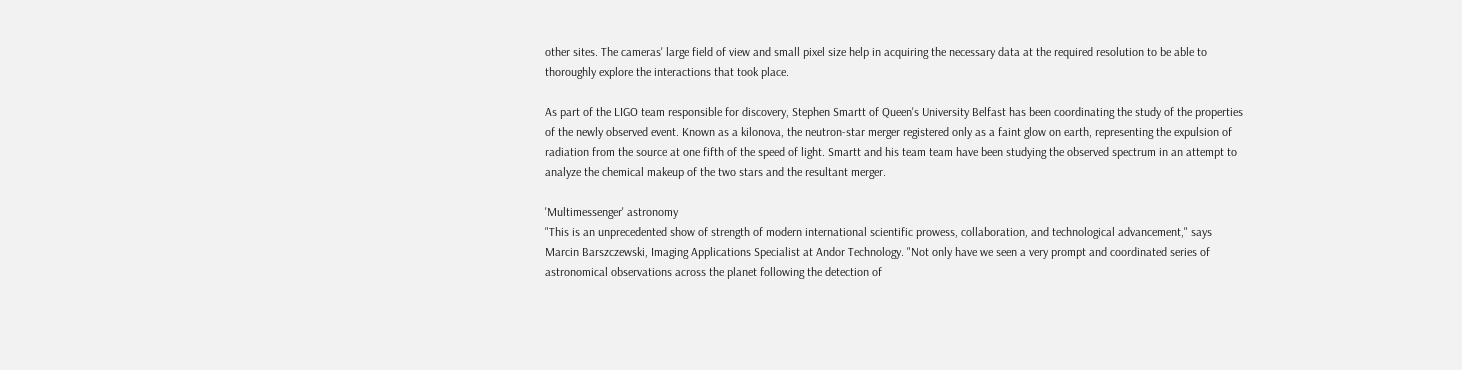other sites. The cameras' large field of view and small pixel size help in acquiring the necessary data at the required resolution to be able to thoroughly explore the interactions that took place.

As part of the LIGO team responsible for discovery, Stephen Smartt of Queen's University Belfast has been coordinating the study of the properties of the newly observed event. Known as a kilonova, the neutron-star merger registered only as a faint glow on earth, representing the expulsion of radiation from the source at one fifth of the speed of light. Smartt and his team team have been studying the observed spectrum in an attempt to analyze the chemical makeup of the two stars and the resultant merger.

'Multimessenger' astronomy
"This is an unprecedented show of strength of modern international scientific prowess, collaboration, and technological advancement," says Marcin Barszczewski, Imaging Applications Specialist at Andor Technology. "Not only have we seen a very prompt and coordinated series of astronomical observations across the planet following the detection of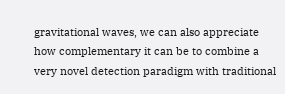gravitational waves, we can also appreciate how complementary it can be to combine a very novel detection paradigm with traditional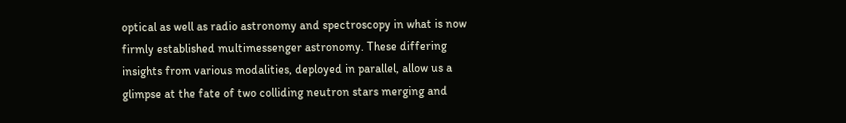optical as well as radio astronomy and spectroscopy in what is now firmly established multimessenger astronomy. These differing insights from various modalities, deployed in parallel, allow us a glimpse at the fate of two colliding neutron stars merging and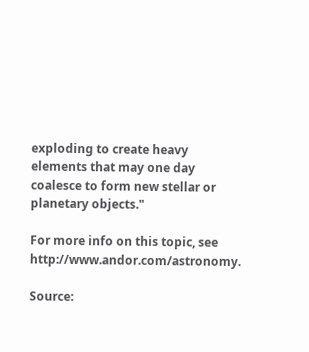exploding to create heavy elements that may one day coalesce to form new stellar or planetary objects."

For more info on this topic, see http://www.andor.com/astronomy.

Source: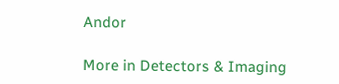Andor

More in Detectors & Imaging